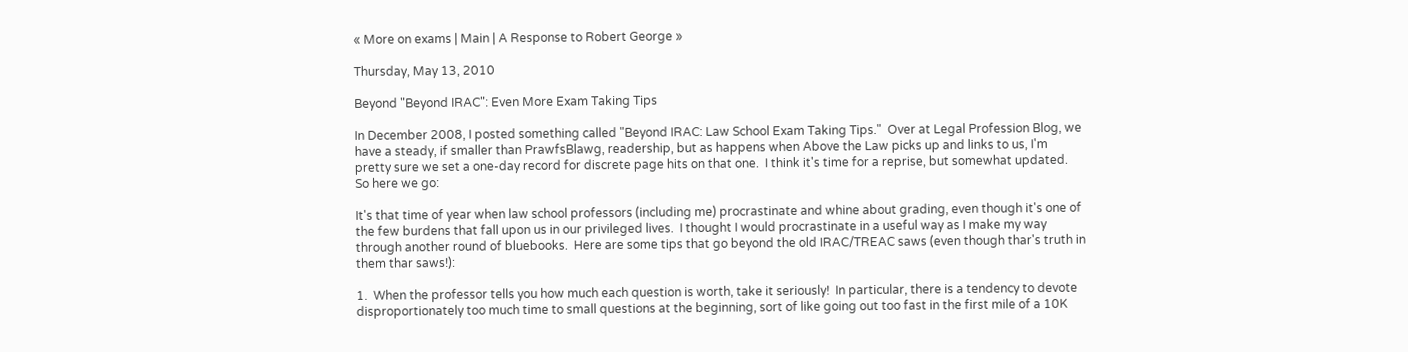« More on exams | Main | A Response to Robert George »

Thursday, May 13, 2010

Beyond "Beyond IRAC": Even More Exam Taking Tips

In December 2008, I posted something called "Beyond IRAC: Law School Exam Taking Tips."  Over at Legal Profession Blog, we have a steady, if smaller than PrawfsBlawg, readership, but as happens when Above the Law picks up and links to us, I'm pretty sure we set a one-day record for discrete page hits on that one.  I think it's time for a reprise, but somewhat updated.  So here we go:

It's that time of year when law school professors (including me) procrastinate and whine about grading, even though it's one of the few burdens that fall upon us in our privileged lives.  I thought I would procrastinate in a useful way as I make my way through another round of bluebooks.  Here are some tips that go beyond the old IRAC/TREAC saws (even though thar's truth in them thar saws!):

1.  When the professor tells you how much each question is worth, take it seriously!  In particular, there is a tendency to devote disproportionately too much time to small questions at the beginning, sort of like going out too fast in the first mile of a 10K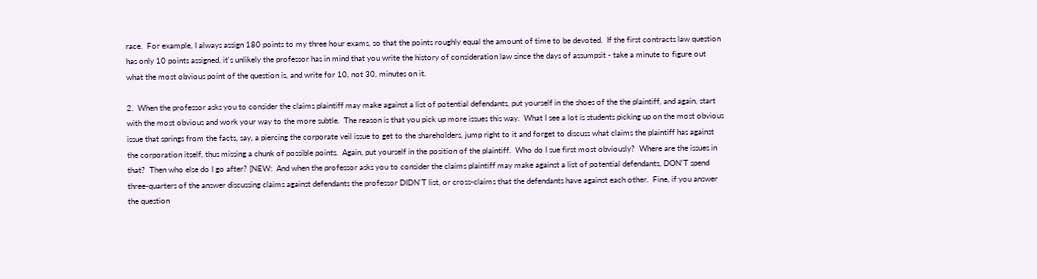race.  For example, I always assign 180 points to my three hour exams, so that the points roughly equal the amount of time to be devoted.  If the first contracts law question has only 10 points assigned, it's unlikely the professor has in mind that you write the history of consideration law since the days of assumpsit - take a minute to figure out what the most obvious point of the question is, and write for 10, not 30, minutes on it.

2.  When the professor asks you to consider the claims plaintiff may make against a list of potential defendants, put yourself in the shoes of the the plaintiff, and again, start with the most obvious and work your way to the more subtle.  The reason is that you pick up more issues this way.  What I see a lot is students picking up on the most obvious issue that springs from the facts, say, a piercing the corporate veil issue to get to the shareholders, jump right to it and forget to discuss what claims the plaintiff has against the corporation itself, thus missing a chunk of possible points.  Again, put yourself in the position of the plaintiff.  Who do I sue first most obviously?  Where are the issues in that?  Then who else do I go after? [NEW:  And when the professor asks you to consider the claims plaintiff may make against a list of potential defendants, DON'T spend three-quarters of the answer discussing claims against defendants the professor DIDN'T list, or cross-claims that the defendants have against each other.  Fine, if you answer the question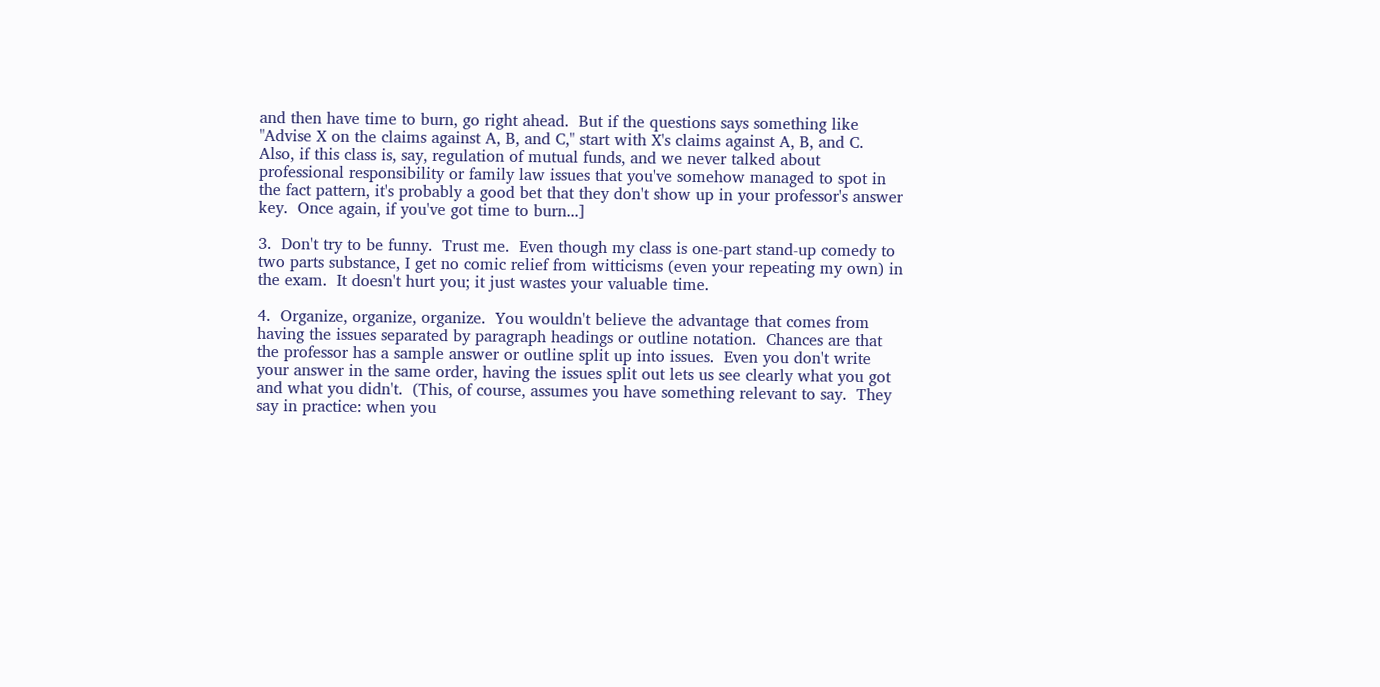and then have time to burn, go right ahead.  But if the questions says something like "Advise X on the claims against A, B, and C," start with X's claims against A, B, and C.  Also, if this class is, say, regulation of mutual funds, and we never talked about professional responsibility or family law issues that you've somehow managed to spot in the fact pattern, it's probably a good bet that they don't show up in your professor's answer key.  Once again, if you've got time to burn...]

3.  Don't try to be funny.  Trust me.  Even though my class is one-part stand-up comedy to two parts substance, I get no comic relief from witticisms (even your repeating my own) in the exam.  It doesn't hurt you; it just wastes your valuable time.

4.  Organize, organize, organize.  You wouldn't believe the advantage that comes from having the issues separated by paragraph headings or outline notation.  Chances are that the professor has a sample answer or outline split up into issues.  Even you don't write your answer in the same order, having the issues split out lets us see clearly what you got and what you didn't.  (This, of course, assumes you have something relevant to say.  They say in practice: when you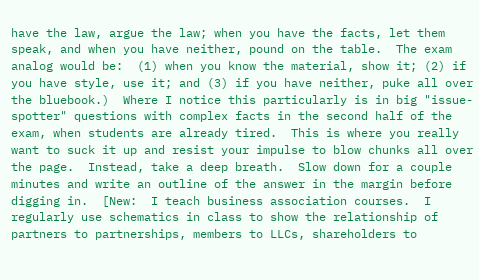have the law, argue the law; when you have the facts, let them speak, and when you have neither, pound on the table.  The exam analog would be:  (1) when you know the material, show it; (2) if you have style, use it; and (3) if you have neither, puke all over the bluebook.)  Where I notice this particularly is in big "issue-spotter" questions with complex facts in the second half of the exam, when students are already tired.  This is where you really want to suck it up and resist your impulse to blow chunks all over the page.  Instead, take a deep breath.  Slow down for a couple minutes and write an outline of the answer in the margin before digging in.  [New:  I teach business association courses.  I regularly use schematics in class to show the relationship of partners to partnerships, members to LLCs, shareholders to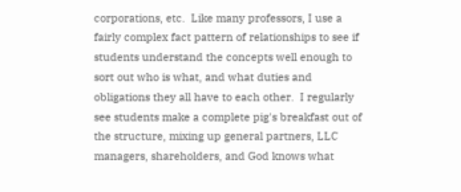corporations, etc.  Like many professors, I use a fairly complex fact pattern of relationships to see if students understand the concepts well enough to sort out who is what, and what duties and obligations they all have to each other.  I regularly see students make a complete pig's breakfast out of the structure, mixing up general partners, LLC managers, shareholders, and God knows what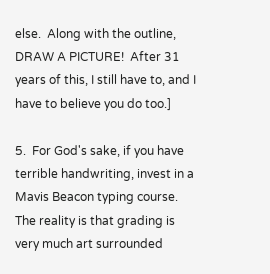else.  Along with the outline, DRAW A PICTURE!  After 31 years of this, I still have to, and I have to believe you do too.]

5.  For God's sake, if you have terrible handwriting, invest in a Mavis Beacon typing course.  The reality is that grading is very much art surrounded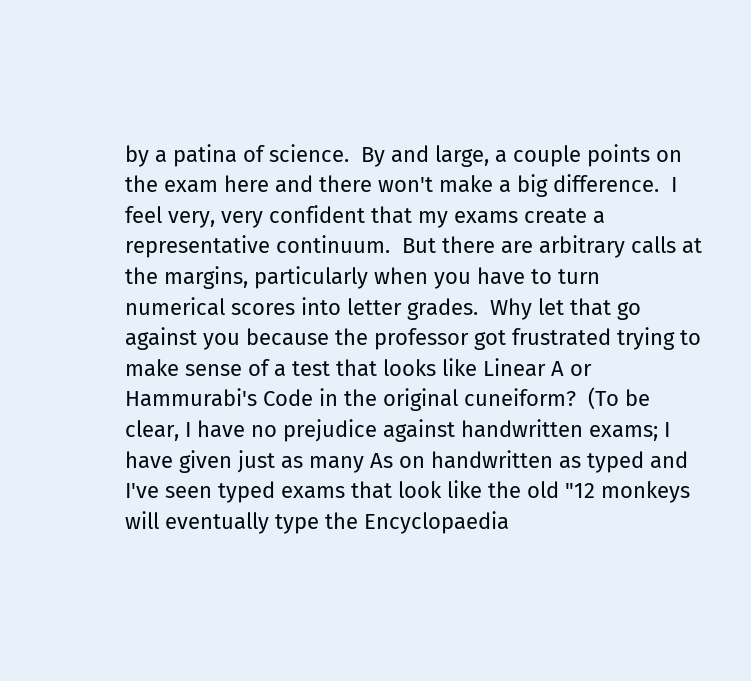by a patina of science.  By and large, a couple points on the exam here and there won't make a big difference.  I feel very, very confident that my exams create a representative continuum.  But there are arbitrary calls at the margins, particularly when you have to turn numerical scores into letter grades.  Why let that go against you because the professor got frustrated trying to make sense of a test that looks like Linear A or Hammurabi's Code in the original cuneiform?  (To be clear, I have no prejudice against handwritten exams; I have given just as many As on handwritten as typed and I've seen typed exams that look like the old "12 monkeys will eventually type the Encyclopaedia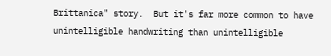Brittanica" story.  But it's far more common to have unintelligible handwriting than unintelligible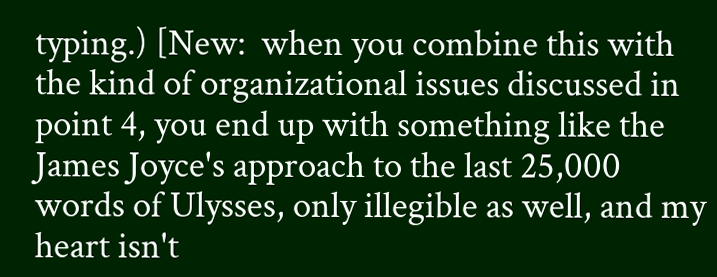typing.) [New:  when you combine this with the kind of organizational issues discussed in point 4, you end up with something like the James Joyce's approach to the last 25,000 words of Ulysses, only illegible as well, and my heart isn't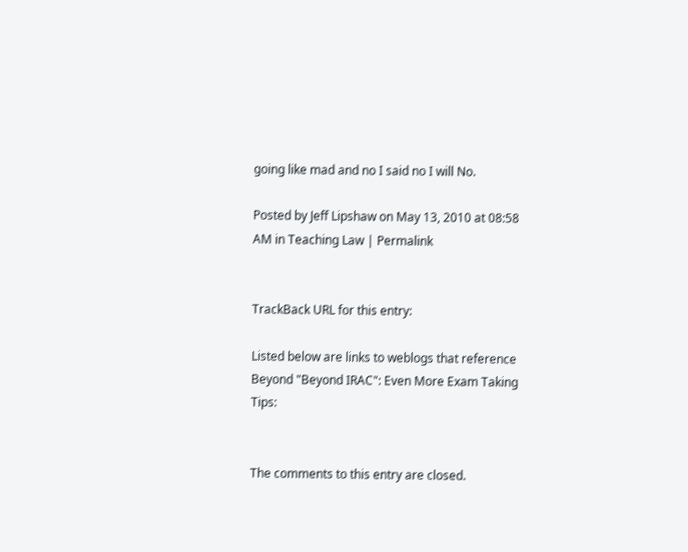going like mad and no I said no I will No.

Posted by Jeff Lipshaw on May 13, 2010 at 08:58 AM in Teaching Law | Permalink


TrackBack URL for this entry:

Listed below are links to weblogs that reference Beyond "Beyond IRAC": Even More Exam Taking Tips:


The comments to this entry are closed.